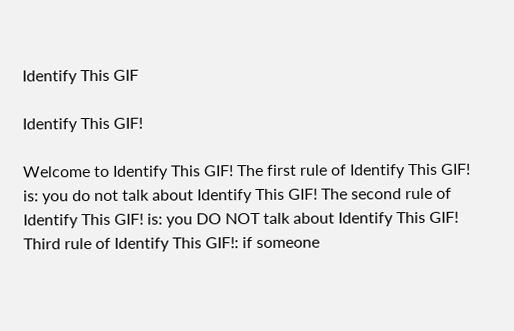Identify This GIF

Identify This GIF!

Welcome to Identify This GIF! The first rule of Identify This GIF! is: you do not talk about Identify This GIF! The second rule of Identify This GIF! is: you DO NOT talk about Identify This GIF! Third rule of Identify This GIF!: if someone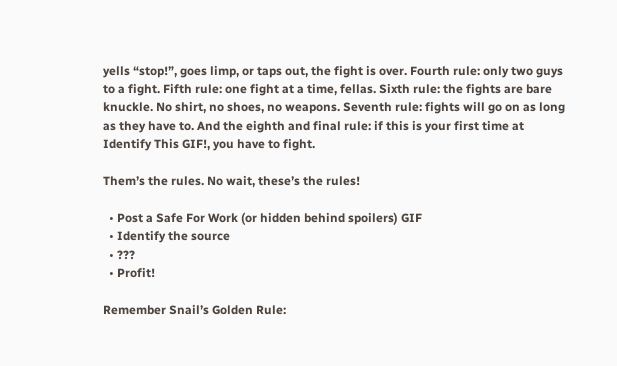yells “stop!”, goes limp, or taps out, the fight is over. Fourth rule: only two guys to a fight. Fifth rule: one fight at a time, fellas. Sixth rule: the fights are bare knuckle. No shirt, no shoes, no weapons. Seventh rule: fights will go on as long as they have to. And the eighth and final rule: if this is your first time at Identify This GIF!, you have to fight.

Them’s the rules. No wait, these’s the rules!

  • Post a Safe For Work (or hidden behind spoilers) GIF
  • Identify the source
  • ???
  • Profit!

Remember Snail’s Golden Rule: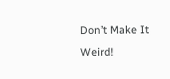Don’t Make It Weird!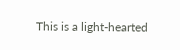This is a light-hearted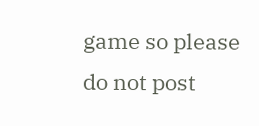game so please do not post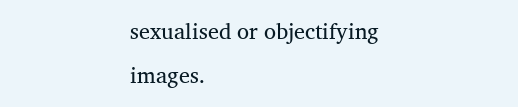sexualised or objectifying images.